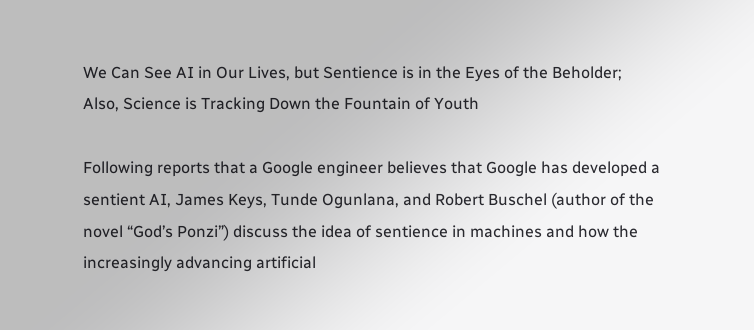We Can See AI in Our Lives, but Sentience is in the Eyes of the Beholder; Also, Science is Tracking Down the Fountain of Youth

Following reports that a Google engineer believes that Google has developed a sentient AI, James Keys, Tunde Ogunlana, and Robert Buschel (author of the novel “God’s Ponzi”) discuss the idea of sentience in machines and how the increasingly advancing artificial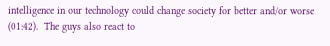intelligence in our technology could change society for better and/or worse (01:42).  The guys also react to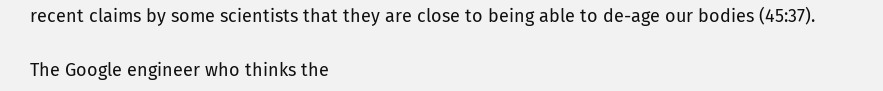recent claims by some scientists that they are close to being able to de-age our bodies (45:37).

The Google engineer who thinks the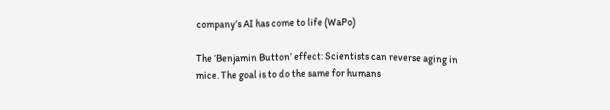company’s AI has come to life (WaPo)

The ‘Benjamin Button’ effect: Scientists can reverse aging in mice. The goal is to do the same for humans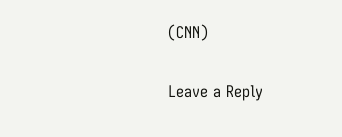(CNN)

Leave a Reply